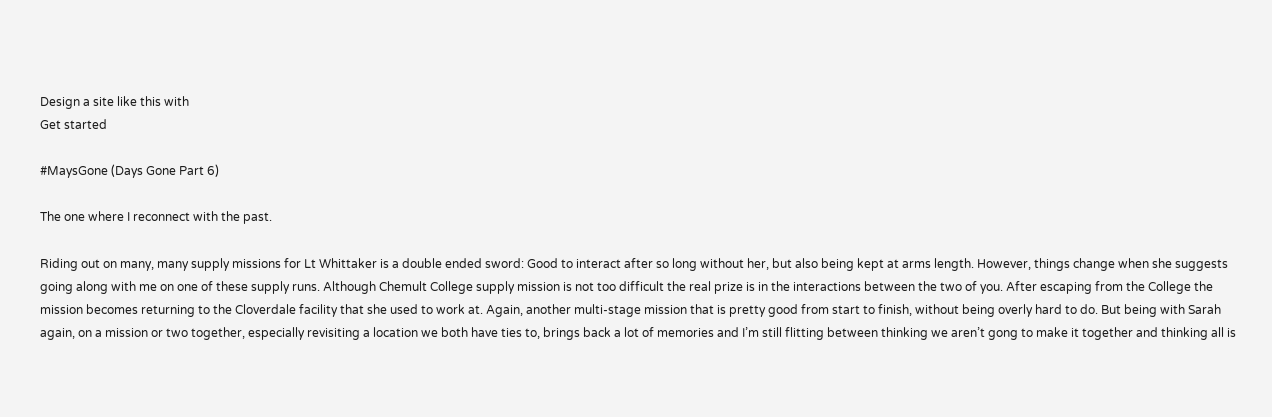Design a site like this with
Get started

#MaysGone (Days Gone Part 6)

The one where I reconnect with the past.

Riding out on many, many supply missions for Lt Whittaker is a double ended sword: Good to interact after so long without her, but also being kept at arms length. However, things change when she suggests going along with me on one of these supply runs. Although Chemult College supply mission is not too difficult the real prize is in the interactions between the two of you. After escaping from the College the mission becomes returning to the Cloverdale facility that she used to work at. Again, another multi-stage mission that is pretty good from start to finish, without being overly hard to do. But being with Sarah again, on a mission or two together, especially revisiting a location we both have ties to, brings back a lot of memories and I’m still flitting between thinking we aren’t gong to make it together and thinking all is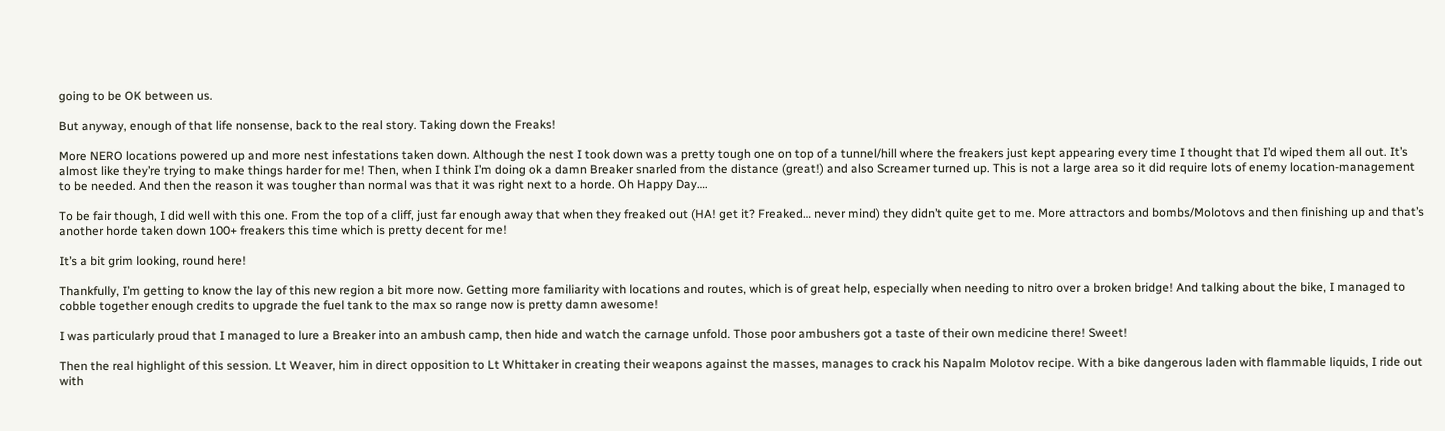going to be OK between us.

But anyway, enough of that life nonsense, back to the real story. Taking down the Freaks!

More NERO locations powered up and more nest infestations taken down. Although the nest I took down was a pretty tough one on top of a tunnel/hill where the freakers just kept appearing every time I thought that I’d wiped them all out. It’s almost like they’re trying to make things harder for me! Then, when I think I’m doing ok a damn Breaker snarled from the distance (great!) and also Screamer turned up. This is not a large area so it did require lots of enemy location-management to be needed. And then the reason it was tougher than normal was that it was right next to a horde. Oh Happy Day….

To be fair though, I did well with this one. From the top of a cliff, just far enough away that when they freaked out (HA! get it? Freaked… never mind) they didn’t quite get to me. More attractors and bombs/Molotovs and then finishing up and that’s another horde taken down 100+ freakers this time which is pretty decent for me!

It’s a bit grim looking, round here!

Thankfully, I’m getting to know the lay of this new region a bit more now. Getting more familiarity with locations and routes, which is of great help, especially when needing to nitro over a broken bridge! And talking about the bike, I managed to cobble together enough credits to upgrade the fuel tank to the max so range now is pretty damn awesome!

I was particularly proud that I managed to lure a Breaker into an ambush camp, then hide and watch the carnage unfold. Those poor ambushers got a taste of their own medicine there! Sweet!

Then the real highlight of this session. Lt Weaver, him in direct opposition to Lt Whittaker in creating their weapons against the masses, manages to crack his Napalm Molotov recipe. With a bike dangerous laden with flammable liquids, I ride out with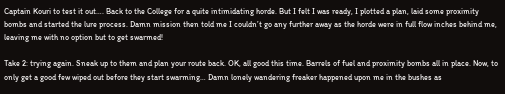Captain Kouri to test it out…. Back to the College for a quite intimidating horde. But I felt I was ready, I plotted a plan, laid some proximity bombs and started the lure process. Damn mission then told me I couldn’t go any further away as the horde were in full flow inches behind me, leaving me with no option but to get swarmed!

Take 2: trying again. Sneak up to them and plan your route back. OK, all good this time. Barrels of fuel and proximity bombs all in place. Now, to only get a good few wiped out before they start swarming… Damn lonely wandering freaker happened upon me in the bushes as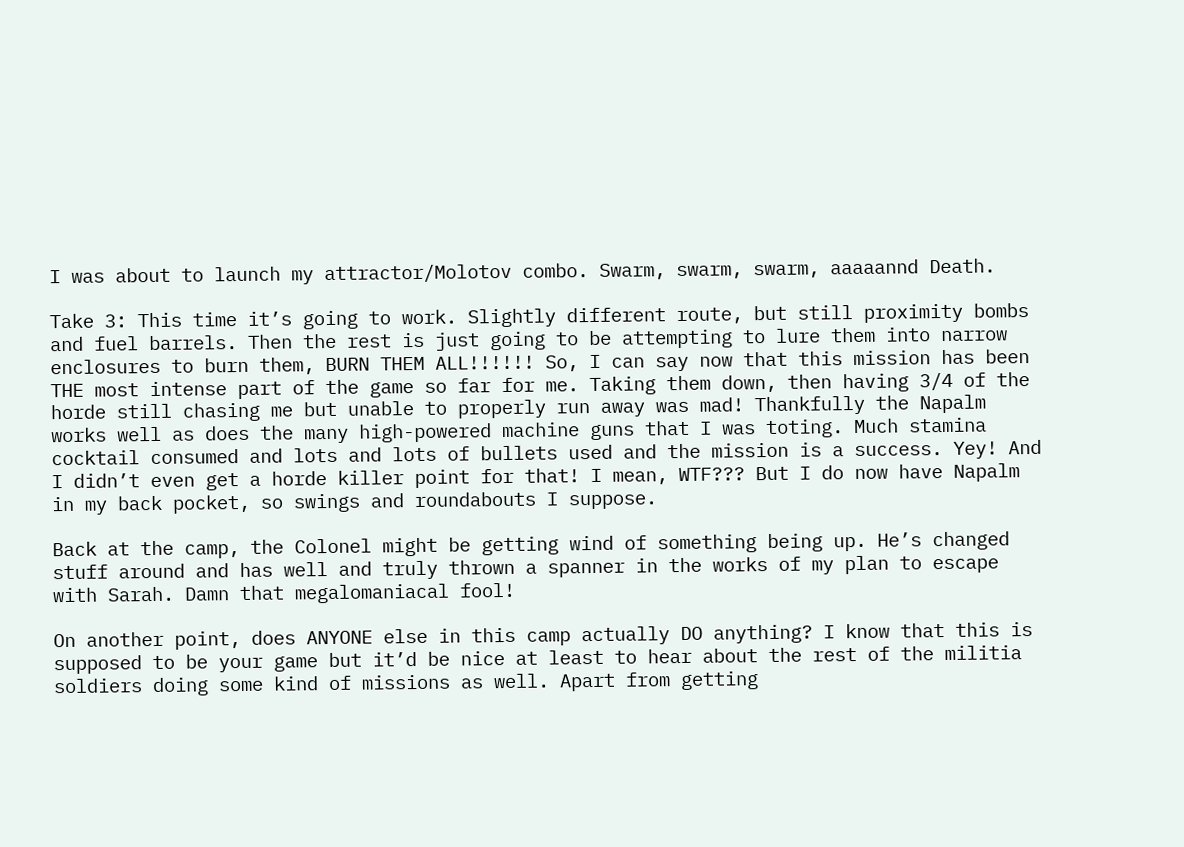I was about to launch my attractor/Molotov combo. Swarm, swarm, swarm, aaaaannd Death.

Take 3: This time it’s going to work. Slightly different route, but still proximity bombs and fuel barrels. Then the rest is just going to be attempting to lure them into narrow enclosures to burn them, BURN THEM ALL!!!!!! So, I can say now that this mission has been THE most intense part of the game so far for me. Taking them down, then having 3/4 of the horde still chasing me but unable to properly run away was mad! Thankfully the Napalm works well as does the many high-powered machine guns that I was toting. Much stamina cocktail consumed and lots and lots of bullets used and the mission is a success. Yey! And I didn’t even get a horde killer point for that! I mean, WTF??? But I do now have Napalm in my back pocket, so swings and roundabouts I suppose.

Back at the camp, the Colonel might be getting wind of something being up. He’s changed stuff around and has well and truly thrown a spanner in the works of my plan to escape with Sarah. Damn that megalomaniacal fool!

On another point, does ANYONE else in this camp actually DO anything? I know that this is supposed to be your game but it’d be nice at least to hear about the rest of the militia soldiers doing some kind of missions as well. Apart from getting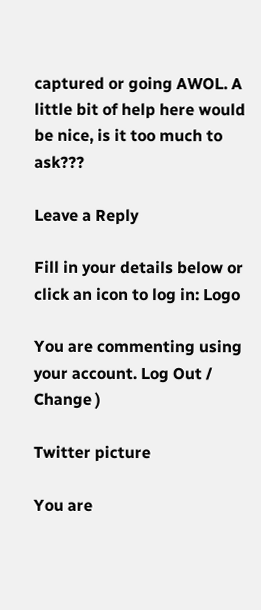captured or going AWOL. A little bit of help here would be nice, is it too much to ask???

Leave a Reply

Fill in your details below or click an icon to log in: Logo

You are commenting using your account. Log Out /  Change )

Twitter picture

You are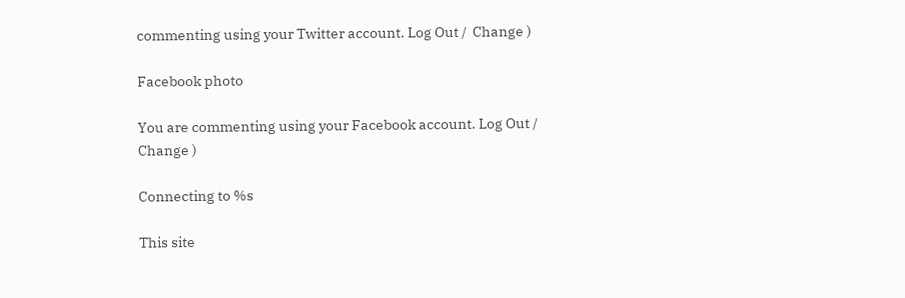commenting using your Twitter account. Log Out /  Change )

Facebook photo

You are commenting using your Facebook account. Log Out /  Change )

Connecting to %s

This site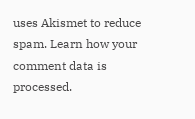uses Akismet to reduce spam. Learn how your comment data is processed.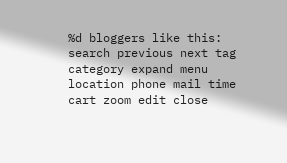%d bloggers like this:
search previous next tag category expand menu location phone mail time cart zoom edit close